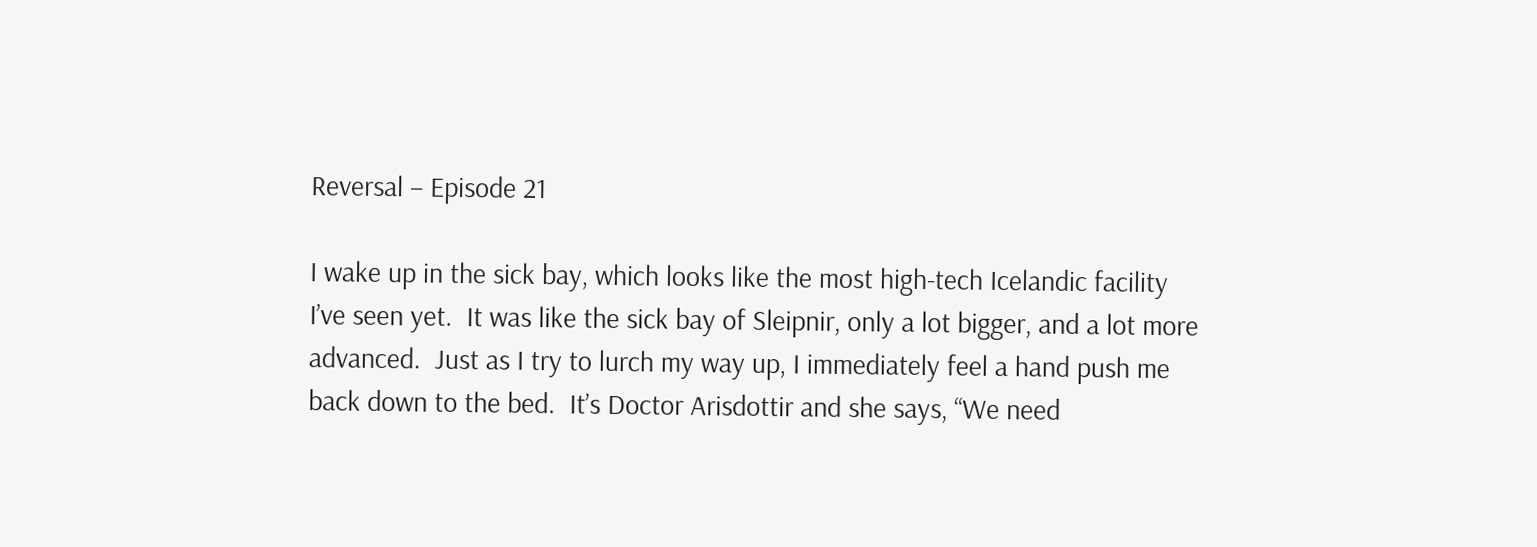Reversal – Episode 21

I wake up in the sick bay, which looks like the most high-tech Icelandic facility I’ve seen yet.  It was like the sick bay of Sleipnir, only a lot bigger, and a lot more advanced.  Just as I try to lurch my way up, I immediately feel a hand push me back down to the bed.  It’s Doctor Arisdottir and she says, “We need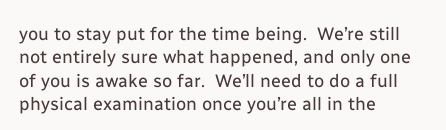you to stay put for the time being.  We’re still not entirely sure what happened, and only one of you is awake so far.  We’ll need to do a full physical examination once you’re all in the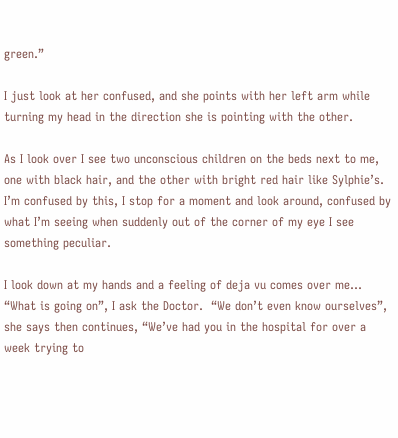green.”

I just look at her confused, and she points with her left arm while turning my head in the direction she is pointing with the other.

As I look over I see two unconscious children on the beds next to me, one with black hair, and the other with bright red hair like Sylphie’s.  I’m confused by this, I stop for a moment and look around, confused by what I’m seeing when suddenly out of the corner of my eye I see something peculiar.

I look down at my hands and a feeling of deja vu comes over me… “What is going on”, I ask the Doctor.  “We don’t even know ourselves”, she says then continues, “We’ve had you in the hospital for over a week trying to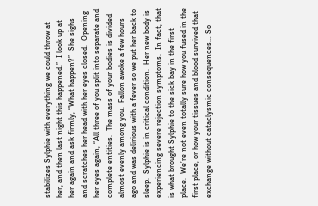stabilizes Sylphie with everything we could throw at her, and then last night this happened.”  I look up at her again and ask firmly, “What happen?”  She sighs and scratches her head with her eyes closed.  Opening her eyes again, “All three of you split into separate and complete entities.  The mass of your bodies is divided almost evenly among you.  Fallon awoke a few hours ago and was delirious with a fever so we put her back to sleep.  Sylphie is in critical condition.  Her new body is experiencing severe rejection symptoms.  In fact, that is what brought Sylphie to the sick bay in the first place.  We’re not even totally sure how you fused in the first place, or how your tissues and blood survived that exchange without cataclysmic consequences… So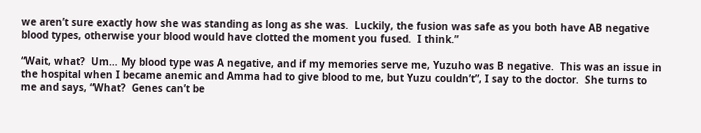we aren’t sure exactly how she was standing as long as she was.  Luckily, the fusion was safe as you both have AB negative blood types, otherwise your blood would have clotted the moment you fused.  I think.”

“Wait, what?  Um… My blood type was A negative, and if my memories serve me, Yuzuho was B negative.  This was an issue in the hospital when I became anemic and Amma had to give blood to me, but Yuzu couldn’t”, I say to the doctor.  She turns to me and says, “What?  Genes can’t be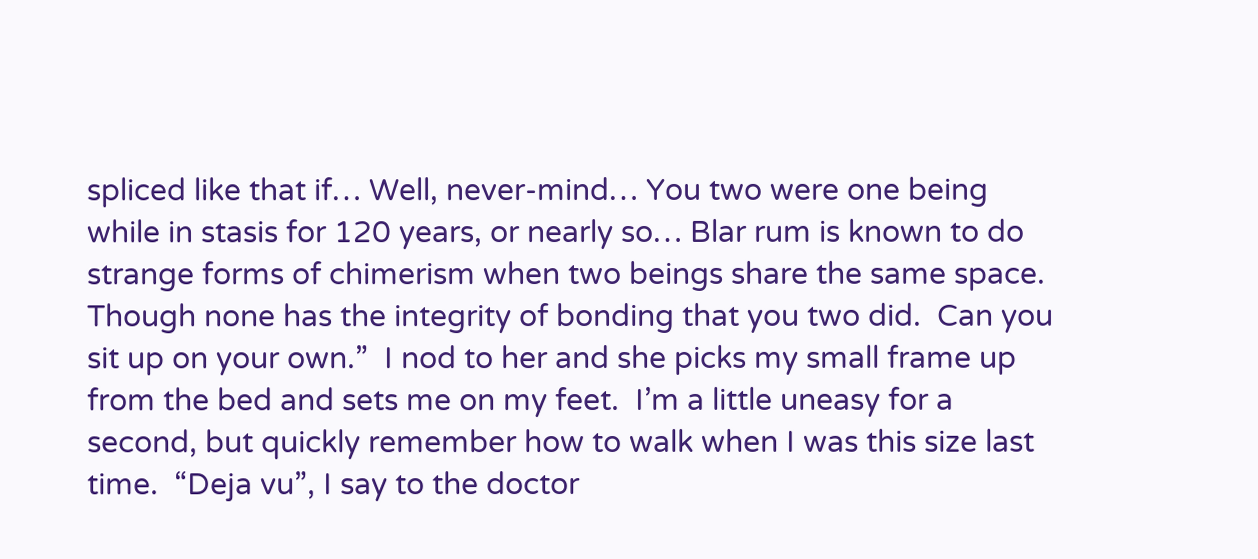spliced like that if… Well, never-mind… You two were one being while in stasis for 120 years, or nearly so… Blar rum is known to do strange forms of chimerism when two beings share the same space.  Though none has the integrity of bonding that you two did.  Can you sit up on your own.”  I nod to her and she picks my small frame up from the bed and sets me on my feet.  I’m a little uneasy for a second, but quickly remember how to walk when I was this size last time.  “Deja vu”, I say to the doctor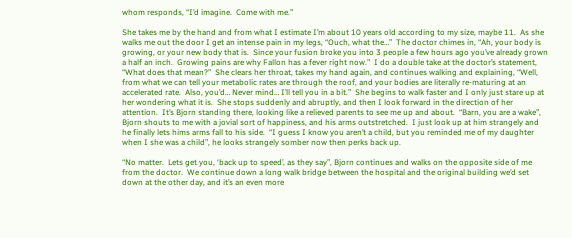whom responds, “I’d imagine.  Come with me.”

She takes me by the hand and from what I estimate I’m about 10 years old according to my size, maybe 11.  As she walks me out the door I get an intense pain in my legs, “Ouch, what the…”  The doctor chimes in, “Ah, your body is growing, or your new body that is.  Since your fusion broke you into 3 people a few hours ago you’ve already grown a half an inch.  Growing pains are why Fallon has a fever right now.”  I do a double take at the doctor’s statement, “What does that mean?”  She clears her throat, takes my hand again, and continues walking and explaining, “Well, from what we can tell your metabolic rates are through the roof, and your bodies are literally re-maturing at an accelerated rate.  Also, you’d… Never mind… I’ll tell you in a bit.”  She begins to walk faster and I only just stare up at her wondering what it is.  She stops suddenly and abruptly, and then I look forward in the direction of her attention.  It’s Bjorn standing there, looking like a relieved parents to see me up and about.  “Barn, you are a wake”, Bjorn shouts to me with a jovial sort of happiness, and his arms outstretched.  I just look up at him strangely and he finally lets hims arms fall to his side.  “I guess I know you aren’t a child, but you reminded me of my daughter when I she was a child”, he looks strangely somber now then perks back up.

“No matter.  Lets get you, ‘back up to speed’, as they say”, Bjorn continues and walks on the opposite side of me from the doctor.  We continue down a long walk bridge between the hospital and the original building we’d set down at the other day, and it’s an even more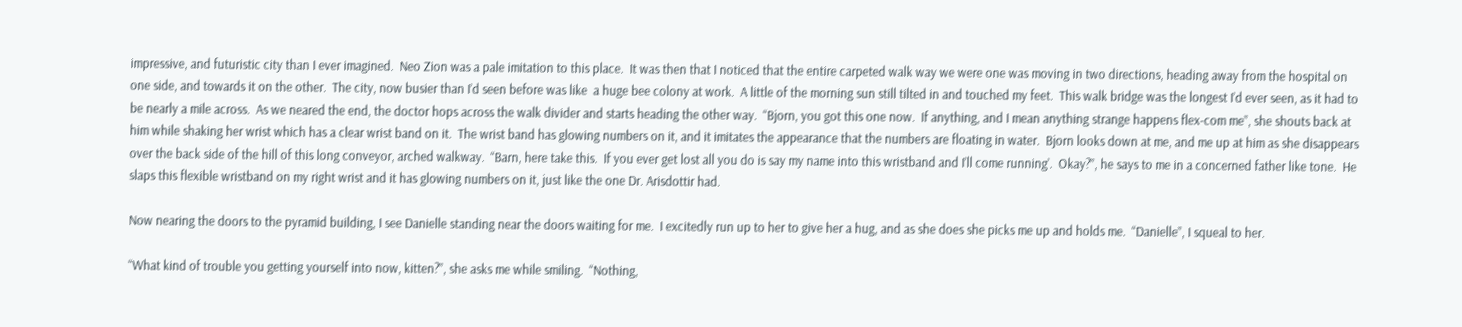impressive, and futuristic city than I ever imagined.  Neo Zion was a pale imitation to this place.  It was then that I noticed that the entire carpeted walk way we were one was moving in two directions, heading away from the hospital on one side, and towards it on the other.  The city, now busier than I’d seen before was like  a huge bee colony at work.  A little of the morning sun still tilted in and touched my feet.  This walk bridge was the longest I’d ever seen, as it had to be nearly a mile across.  As we neared the end, the doctor hops across the walk divider and starts heading the other way.  “Bjorn, you got this one now.  If anything, and I mean anything strange happens flex-com me”, she shouts back at him while shaking her wrist which has a clear wrist band on it.  The wrist band has glowing numbers on it, and it imitates the appearance that the numbers are floating in water.  Bjorn looks down at me, and me up at him as she disappears over the back side of the hill of this long conveyor, arched walkway.  “Barn, here take this.  If you ever get lost all you do is say my name into this wristband and I’ll come running’.  Okay?”, he says to me in a concerned father like tone.  He slaps this flexible wristband on my right wrist and it has glowing numbers on it, just like the one Dr. Arisdottir had.

Now nearing the doors to the pyramid building, I see Danielle standing near the doors waiting for me.  I excitedly run up to her to give her a hug, and as she does she picks me up and holds me.  “Danielle”, I squeal to her.

“What kind of trouble you getting yourself into now, kitten?”, she asks me while smiling.  “Nothing,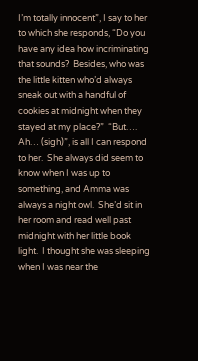I’m totally innocent”, I say to her to which she responds, “Do you have any idea how incriminating that sounds?  Besides, who was the little kitten who’d always sneak out with a handful of cookies at midnight when they stayed at my place?”  “But…. Ah… (sigh)”, is all I can respond to her.  She always did seem to know when I was up to something, and Amma was always a night owl.  She’d sit in her room and read well past midnight with her little book light.  I thought she was sleeping when I was near the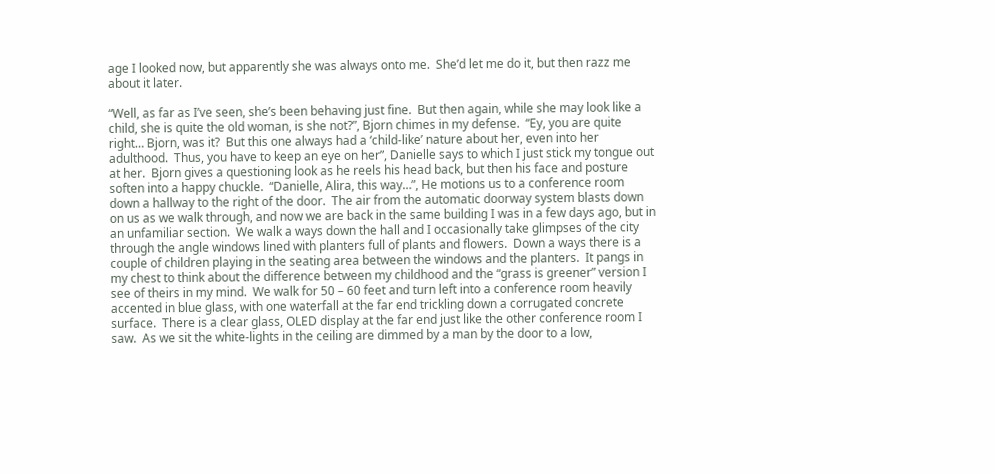age I looked now, but apparently she was always onto me.  She’d let me do it, but then razz me about it later.

“Well, as far as I’ve seen, she’s been behaving just fine.  But then again, while she may look like a child, she is quite the old woman, is she not?”, Bjorn chimes in my defense.  “Ey, you are quite right… Bjorn, was it?  But this one always had a ‘child-like’ nature about her, even into her adulthood.  Thus, you have to keep an eye on her”, Danielle says to which I just stick my tongue out at her.  Bjorn gives a questioning look as he reels his head back, but then his face and posture soften into a happy chuckle.  “Danielle, Alira, this way…”, He motions us to a conference room down a hallway to the right of the door.  The air from the automatic doorway system blasts down on us as we walk through, and now we are back in the same building I was in a few days ago, but in an unfamiliar section.  We walk a ways down the hall and I occasionally take glimpses of the city through the angle windows lined with planters full of plants and flowers.  Down a ways there is a couple of children playing in the seating area between the windows and the planters.  It pangs in my chest to think about the difference between my childhood and the “grass is greener” version I see of theirs in my mind.  We walk for 50 – 60 feet and turn left into a conference room heavily accented in blue glass, with one waterfall at the far end trickling down a corrugated concrete surface.  There is a clear glass, OLED display at the far end just like the other conference room I saw.  As we sit the white-lights in the ceiling are dimmed by a man by the door to a low,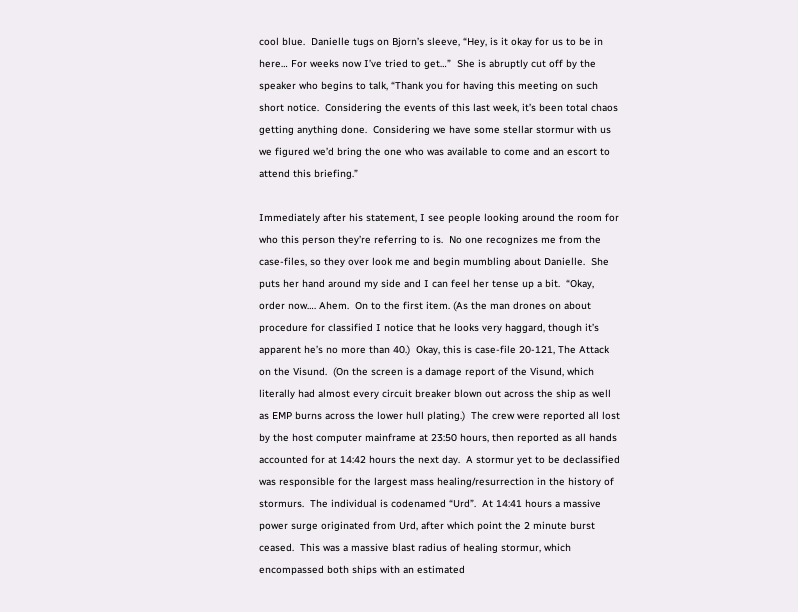cool blue.  Danielle tugs on Bjorn’s sleeve, “Hey, is it okay for us to be in here… For weeks now I’ve tried to get…”  She is abruptly cut off by the speaker who begins to talk, “Thank you for having this meeting on such short notice.  Considering the events of this last week, it’s been total chaos getting anything done.  Considering we have some stellar stormur with us we figured we’d bring the one who was available to come and an escort to attend this briefing.”

Immediately after his statement, I see people looking around the room for who this person they’re referring to is.  No one recognizes me from the case-files, so they over look me and begin mumbling about Danielle.  She puts her hand around my side and I can feel her tense up a bit.  “Okay, order now…. Ahem.  On to the first item. (As the man drones on about procedure for classified I notice that he looks very haggard, though it’s apparent he’s no more than 40.)  Okay, this is case-file 20-121, The Attack on the Visund.  (On the screen is a damage report of the Visund, which literally had almost every circuit breaker blown out across the ship as well as EMP burns across the lower hull plating.)  The crew were reported all lost by the host computer mainframe at 23:50 hours, then reported as all hands accounted for at 14:42 hours the next day.  A stormur yet to be declassified was responsible for the largest mass healing/resurrection in the history of stormurs.  The individual is codenamed “Urd”.  At 14:41 hours a massive power surge originated from Urd, after which point the 2 minute burst ceased.  This was a massive blast radius of healing stormur, which encompassed both ships with an estimated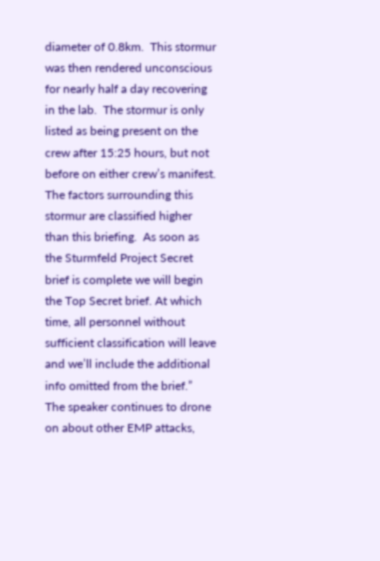diameter of 0.8km.  This stormur was then rendered unconscious for nearly half a day recovering in the lab.  The stormur is only listed as being present on the crew after 15:25 hours, but not before on either crew’s manifest.  The factors surrounding this stormur are classified higher than this briefing.  As soon as the Sturmfeld Project Secret brief is complete we will begin the Top Secret brief. At which time, all personnel without sufficient classification will leave and we’ll include the additional info omitted from the brief.”  The speaker continues to drone on about other EMP attacks,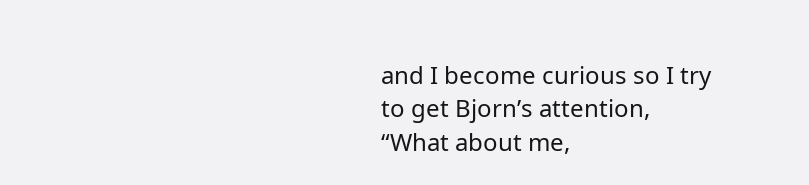and I become curious so I try to get Bjorn’s attention, “What about me,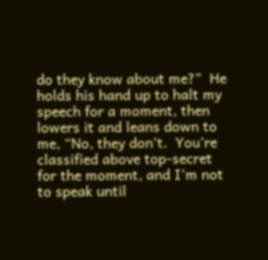do they know about me?”  He holds his hand up to halt my speech for a moment, then lowers it and leans down to me, “No, they don’t.  You’re classified above top-secret for the moment, and I’m not to speak until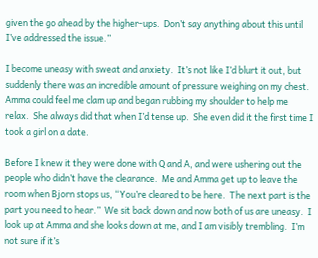given the go ahead by the higher-ups.  Don’t say anything about this until I’ve addressed the issue.”

I become uneasy with sweat and anxiety.  It’s not like I’d blurt it out, but suddenly there was an incredible amount of pressure weighing on my chest.  Amma could feel me clam up and began rubbing my shoulder to help me relax.  She always did that when I’d tense up.  She even did it the first time I took a girl on a date.

Before I knew it they were done with Q and A, and were ushering out the people who didn’t have the clearance.  Me and Amma get up to leave the room when Bjorn stops us, “You’re cleared to be here.  The next part is the part you need to hear.”  We sit back down and now both of us are uneasy.  I look up at Amma and she looks down at me, and I am visibly trembling.  I’m not sure if it’s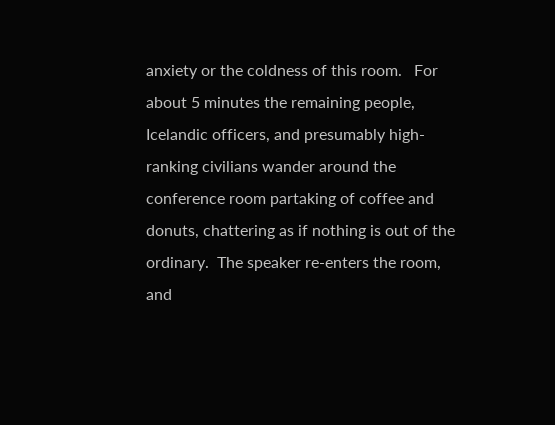anxiety or the coldness of this room.   For about 5 minutes the remaining people, Icelandic officers, and presumably high-ranking civilians wander around the conference room partaking of coffee and donuts, chattering as if nothing is out of the ordinary.  The speaker re-enters the room, and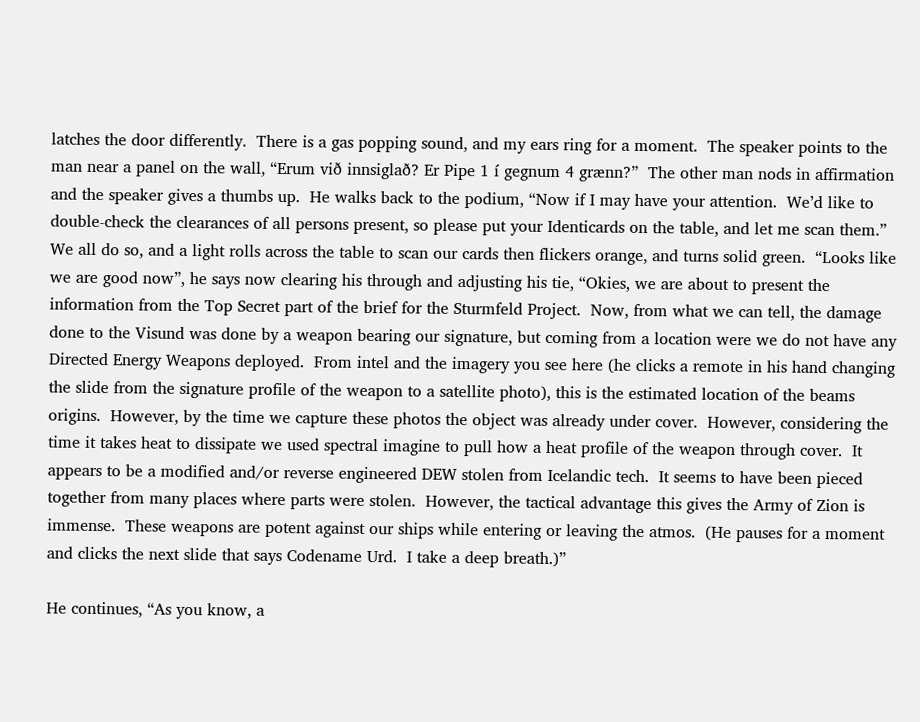latches the door differently.  There is a gas popping sound, and my ears ring for a moment.  The speaker points to the man near a panel on the wall, “Erum við innsiglað? Er Pipe 1 í gegnum 4 grænn?”  The other man nods in affirmation and the speaker gives a thumbs up.  He walks back to the podium, “Now if I may have your attention.  We’d like to double-check the clearances of all persons present, so please put your Identicards on the table, and let me scan them.”  We all do so, and a light rolls across the table to scan our cards then flickers orange, and turns solid green.  “Looks like we are good now”, he says now clearing his through and adjusting his tie, “Okies, we are about to present the information from the Top Secret part of the brief for the Sturmfeld Project.  Now, from what we can tell, the damage done to the Visund was done by a weapon bearing our signature, but coming from a location were we do not have any Directed Energy Weapons deployed.  From intel and the imagery you see here (he clicks a remote in his hand changing the slide from the signature profile of the weapon to a satellite photo), this is the estimated location of the beams origins.  However, by the time we capture these photos the object was already under cover.  However, considering the time it takes heat to dissipate we used spectral imagine to pull how a heat profile of the weapon through cover.  It appears to be a modified and/or reverse engineered DEW stolen from Icelandic tech.  It seems to have been pieced together from many places where parts were stolen.  However, the tactical advantage this gives the Army of Zion is immense.  These weapons are potent against our ships while entering or leaving the atmos.  (He pauses for a moment and clicks the next slide that says Codename Urd.  I take a deep breath.)”

He continues, “As you know, a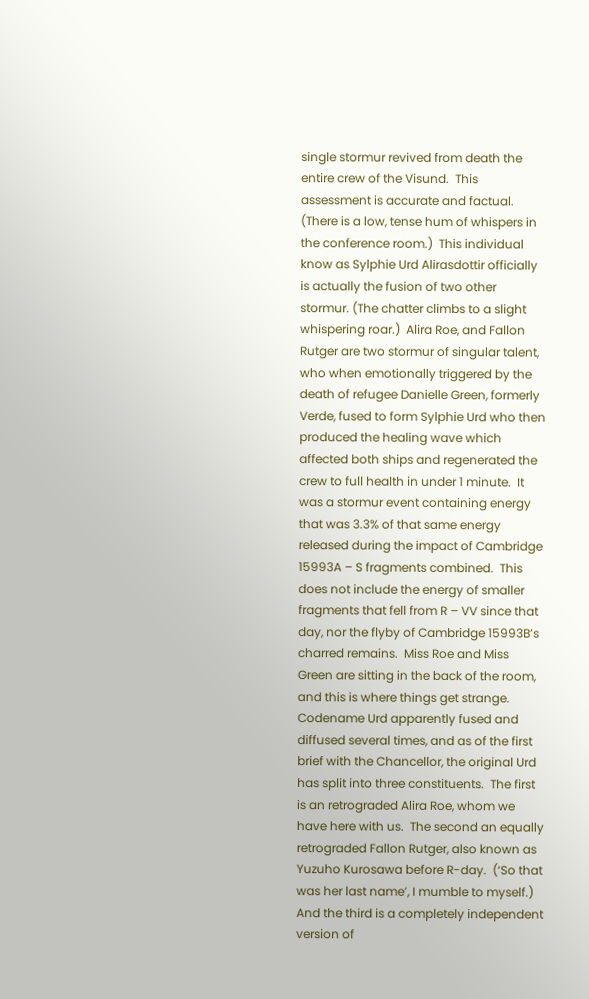single stormur revived from death the entire crew of the Visund.  This assessment is accurate and factual.  (There is a low, tense hum of whispers in the conference room.)  This individual know as Sylphie Urd Alirasdottir officially is actually the fusion of two other stormur. (The chatter climbs to a slight whispering roar.)  Alira Roe, and Fallon Rutger are two stormur of singular talent, who when emotionally triggered by the death of refugee Danielle Green, formerly Verde, fused to form Sylphie Urd who then produced the healing wave which affected both ships and regenerated the crew to full health in under 1 minute.  It was a stormur event containing energy that was 3.3% of that same energy released during the impact of Cambridge 15993A – S fragments combined.  This does not include the energy of smaller fragments that fell from R – VV since that day, nor the flyby of Cambridge 15993B’s charred remains.  Miss Roe and Miss Green are sitting in the back of the room, and this is where things get strange.  Codename Urd apparently fused and diffused several times, and as of the first brief with the Chancellor, the original Urd has split into three constituents.  The first is an retrograded Alira Roe, whom we have here with us.  The second an equally retrograded Fallon Rutger, also known as Yuzuho Kurosawa before R-day.  (‘So that was her last name’, I mumble to myself.) And the third is a completely independent version of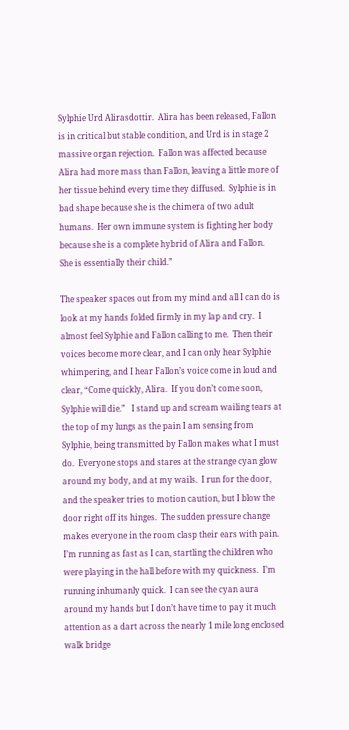Sylphie Urd Alirasdottir.  Alira has been released, Fallon is in critical but stable condition, and Urd is in stage 2 massive organ rejection.  Fallon was affected because Alira had more mass than Fallon, leaving a little more of her tissue behind every time they diffused.  Sylphie is in bad shape because she is the chimera of two adult humans.  Her own immune system is fighting her body because she is a complete hybrid of Alira and Fallon.  She is essentially their child.”

The speaker spaces out from my mind and all I can do is look at my hands folded firmly in my lap and cry.  I almost feel Sylphie and Fallon calling to me.  Then their voices become more clear, and I can only hear Sylphie whimpering, and I hear Fallon’s voice come in loud and clear, “Come quickly, Alira.  If you don’t come soon, Sylphie will die.”   I stand up and scream wailing tears at the top of my lungs as the pain I am sensing from Sylphie, being transmitted by Fallon makes what I must do.  Everyone stops and stares at the strange cyan glow around my body, and at my wails.  I run for the door, and the speaker tries to motion caution, but I blow the door right off its hinges.  The sudden pressure change makes everyone in the room clasp their ears with pain.  I’m running as fast as I can, startling the children who were playing in the hall before with my quickness.  I’m running inhumanly quick.  I can see the cyan aura around my hands but I don’t have time to pay it much attention as a dart across the nearly 1 mile long enclosed walk bridge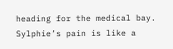heading for the medical bay.  Sylphie’s pain is like a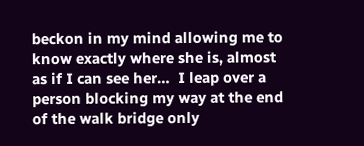beckon in my mind allowing me to know exactly where she is, almost as if I can see her…  I leap over a person blocking my way at the end of the walk bridge only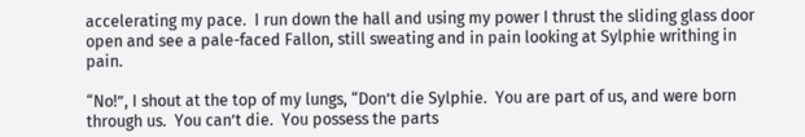accelerating my pace.  I run down the hall and using my power I thrust the sliding glass door open and see a pale-faced Fallon, still sweating and in pain looking at Sylphie writhing in pain.

“No!”, I shout at the top of my lungs, “Don’t die Sylphie.  You are part of us, and were born through us.  You can’t die.  You possess the parts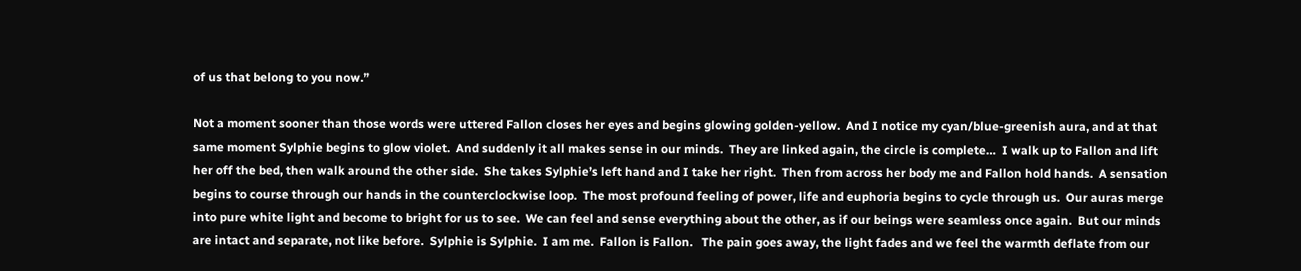of us that belong to you now.”

Not a moment sooner than those words were uttered Fallon closes her eyes and begins glowing golden-yellow.  And I notice my cyan/blue-greenish aura, and at that same moment Sylphie begins to glow violet.  And suddenly it all makes sense in our minds.  They are linked again, the circle is complete…  I walk up to Fallon and lift her off the bed, then walk around the other side.  She takes Sylphie’s left hand and I take her right.  Then from across her body me and Fallon hold hands.  A sensation begins to course through our hands in the counterclockwise loop.  The most profound feeling of power, life and euphoria begins to cycle through us.  Our auras merge into pure white light and become to bright for us to see.  We can feel and sense everything about the other, as if our beings were seamless once again.  But our minds are intact and separate, not like before.  Sylphie is Sylphie.  I am me.  Fallon is Fallon.   The pain goes away, the light fades and we feel the warmth deflate from our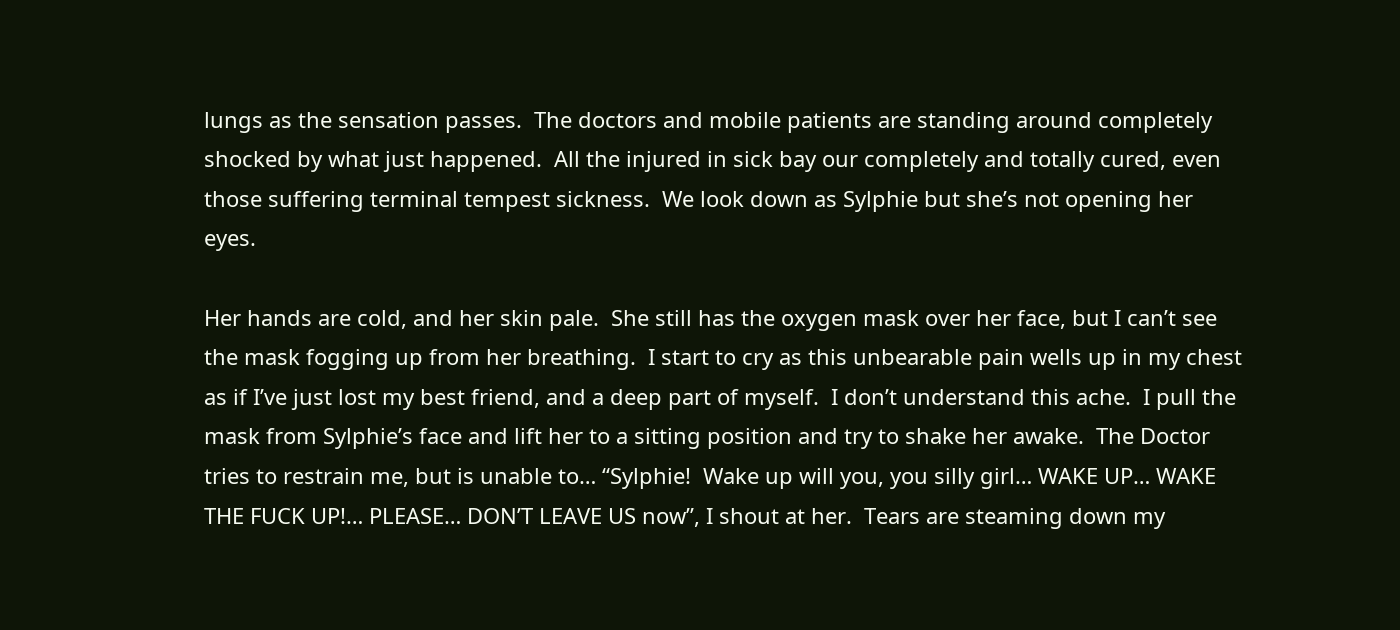lungs as the sensation passes.  The doctors and mobile patients are standing around completely shocked by what just happened.  All the injured in sick bay our completely and totally cured, even those suffering terminal tempest sickness.  We look down as Sylphie but she’s not opening her eyes.

Her hands are cold, and her skin pale.  She still has the oxygen mask over her face, but I can’t see the mask fogging up from her breathing.  I start to cry as this unbearable pain wells up in my chest as if I’ve just lost my best friend, and a deep part of myself.  I don’t understand this ache.  I pull the mask from Sylphie’s face and lift her to a sitting position and try to shake her awake.  The Doctor tries to restrain me, but is unable to… “Sylphie!  Wake up will you, you silly girl… WAKE UP… WAKE THE FUCK UP!… PLEASE… DON’T LEAVE US now”, I shout at her.  Tears are steaming down my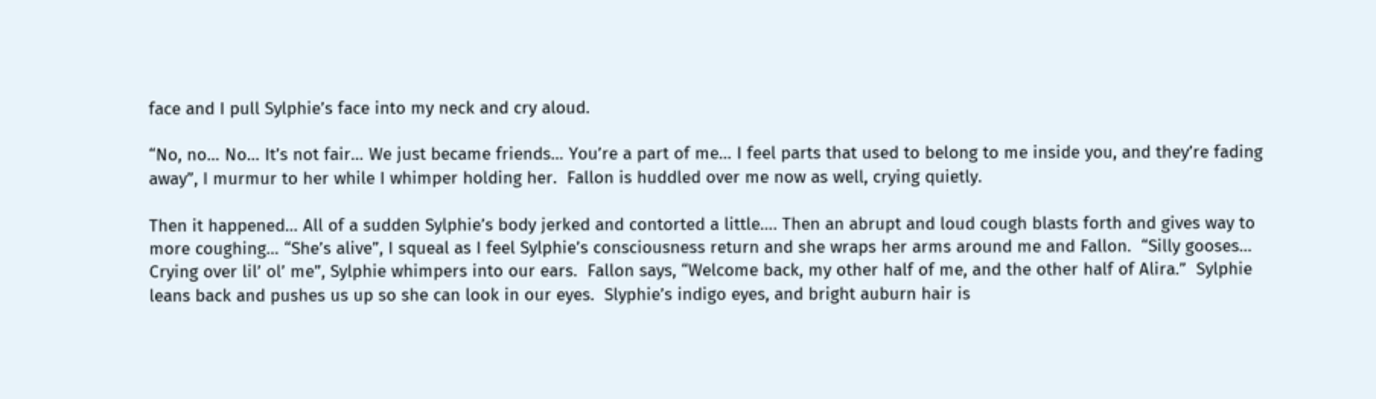face and I pull Sylphie’s face into my neck and cry aloud.

“No, no… No… It’s not fair… We just became friends… You’re a part of me… I feel parts that used to belong to me inside you, and they’re fading away”, I murmur to her while I whimper holding her.  Fallon is huddled over me now as well, crying quietly.

Then it happened… All of a sudden Sylphie’s body jerked and contorted a little…. Then an abrupt and loud cough blasts forth and gives way to more coughing… “She’s alive”, I squeal as I feel Sylphie’s consciousness return and she wraps her arms around me and Fallon.  “Silly gooses… Crying over lil’ ol’ me”, Sylphie whimpers into our ears.  Fallon says, “Welcome back, my other half of me, and the other half of Alira.”  Sylphie leans back and pushes us up so she can look in our eyes.  Slyphie’s indigo eyes, and bright auburn hair is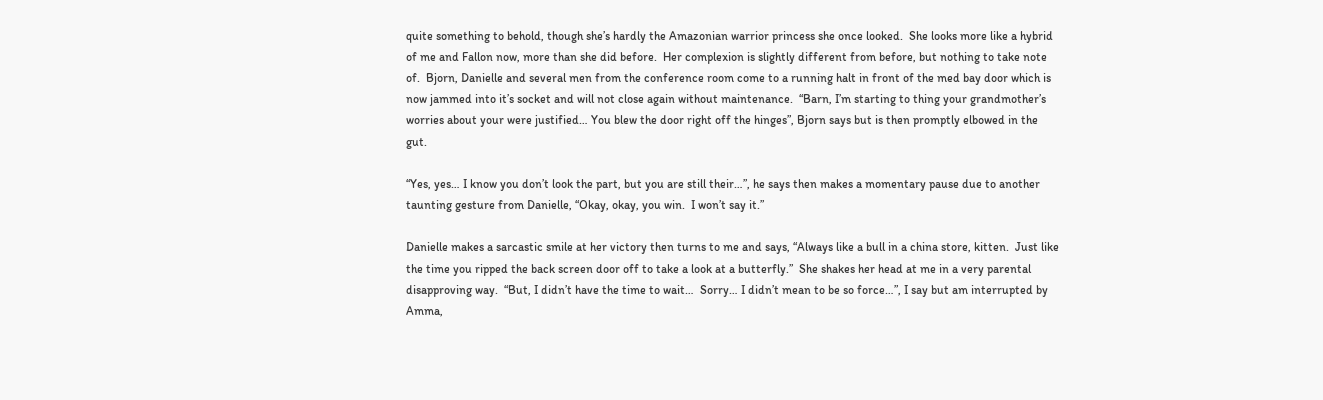quite something to behold, though she’s hardly the Amazonian warrior princess she once looked.  She looks more like a hybrid of me and Fallon now, more than she did before.  Her complexion is slightly different from before, but nothing to take note of.  Bjorn, Danielle and several men from the conference room come to a running halt in front of the med bay door which is now jammed into it’s socket and will not close again without maintenance.  “Barn, I’m starting to thing your grandmother’s worries about your were justified… You blew the door right off the hinges”, Bjorn says but is then promptly elbowed in the gut.

“Yes, yes… I know you don’t look the part, but you are still their…”, he says then makes a momentary pause due to another taunting gesture from Danielle, “Okay, okay, you win.  I won’t say it.”

Danielle makes a sarcastic smile at her victory then turns to me and says, “Always like a bull in a china store, kitten.  Just like the time you ripped the back screen door off to take a look at a butterfly.”  She shakes her head at me in a very parental disapproving way.  “But, I didn’t have the time to wait…  Sorry… I didn’t mean to be so force…”, I say but am interrupted by Amma,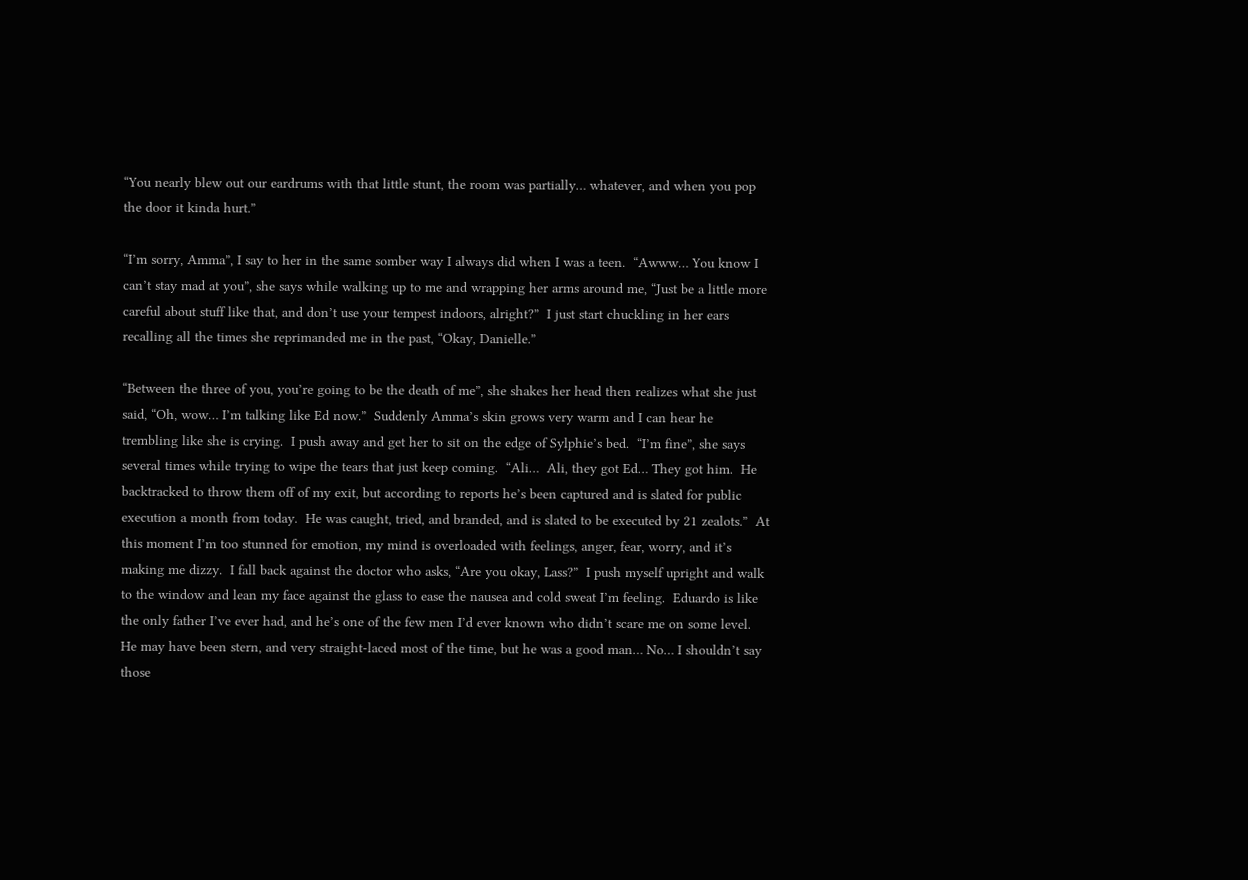“You nearly blew out our eardrums with that little stunt, the room was partially… whatever, and when you pop the door it kinda hurt.”

“I’m sorry, Amma”, I say to her in the same somber way I always did when I was a teen.  “Awww… You know I can’t stay mad at you”, she says while walking up to me and wrapping her arms around me, “Just be a little more careful about stuff like that, and don’t use your tempest indoors, alright?”  I just start chuckling in her ears recalling all the times she reprimanded me in the past, “Okay, Danielle.”

“Between the three of you, you’re going to be the death of me”, she shakes her head then realizes what she just said, “Oh, wow… I’m talking like Ed now.”  Suddenly Amma’s skin grows very warm and I can hear he trembling like she is crying.  I push away and get her to sit on the edge of Sylphie’s bed.  “I’m fine”, she says several times while trying to wipe the tears that just keep coming.  “Ali…  Ali, they got Ed… They got him.  He backtracked to throw them off of my exit, but according to reports he’s been captured and is slated for public execution a month from today.  He was caught, tried, and branded, and is slated to be executed by 21 zealots.”  At this moment I’m too stunned for emotion, my mind is overloaded with feelings, anger, fear, worry, and it’s making me dizzy.  I fall back against the doctor who asks, “Are you okay, Lass?”  I push myself upright and walk to the window and lean my face against the glass to ease the nausea and cold sweat I’m feeling.  Eduardo is like the only father I’ve ever had, and he’s one of the few men I’d ever known who didn’t scare me on some level.  He may have been stern, and very straight-laced most of the time, but he was a good man… No… I shouldn’t say those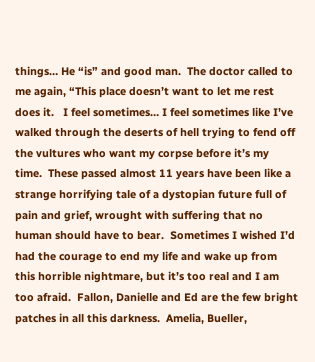things… He “is” and good man.  The doctor called to me again, “This place doesn’t want to let me rest does it.   I feel sometimes… I feel sometimes like I’ve walked through the deserts of hell trying to fend off the vultures who want my corpse before it’s my time.  These passed almost 11 years have been like a strange horrifying tale of a dystopian future full of pain and grief, wrought with suffering that no human should have to bear.  Sometimes I wished I’d had the courage to end my life and wake up from this horrible nightmare, but it’s too real and I am too afraid.  Fallon, Danielle and Ed are the few bright patches in all this darkness.  Amelia, Bueller,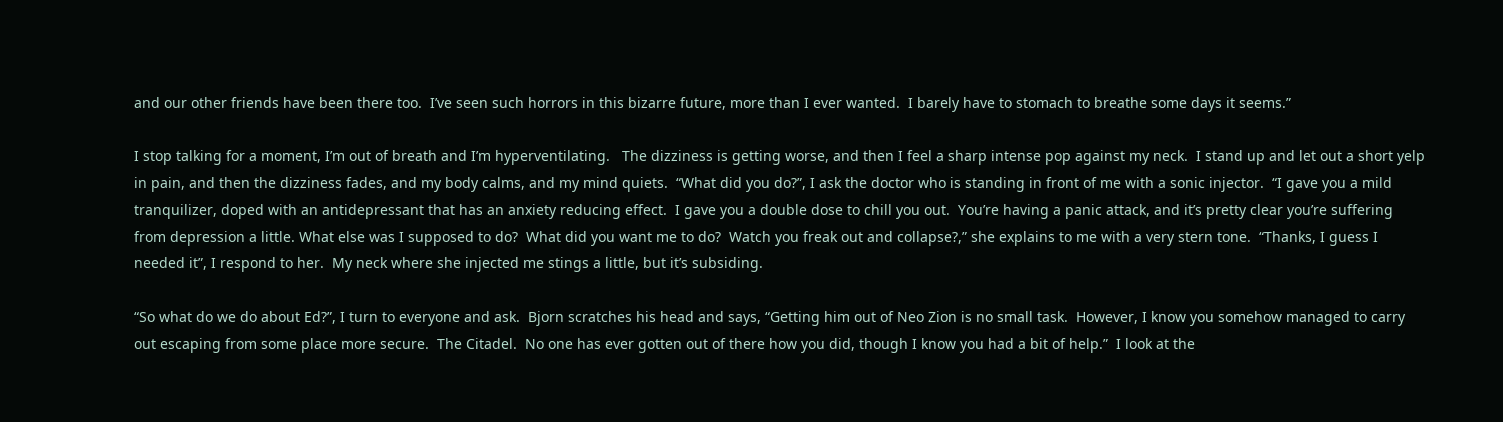and our other friends have been there too.  I’ve seen such horrors in this bizarre future, more than I ever wanted.  I barely have to stomach to breathe some days it seems.”

I stop talking for a moment, I’m out of breath and I’m hyperventilating.   The dizziness is getting worse, and then I feel a sharp intense pop against my neck.  I stand up and let out a short yelp in pain, and then the dizziness fades, and my body calms, and my mind quiets.  “What did you do?”, I ask the doctor who is standing in front of me with a sonic injector.  “I gave you a mild tranquilizer, doped with an antidepressant that has an anxiety reducing effect.  I gave you a double dose to chill you out.  You’re having a panic attack, and it’s pretty clear you’re suffering from depression a little. What else was I supposed to do?  What did you want me to do?  Watch you freak out and collapse?,” she explains to me with a very stern tone.  “Thanks, I guess I needed it”, I respond to her.  My neck where she injected me stings a little, but it’s subsiding.

“So what do we do about Ed?”, I turn to everyone and ask.  Bjorn scratches his head and says, “Getting him out of Neo Zion is no small task.  However, I know you somehow managed to carry out escaping from some place more secure.  The Citadel.  No one has ever gotten out of there how you did, though I know you had a bit of help.”  I look at the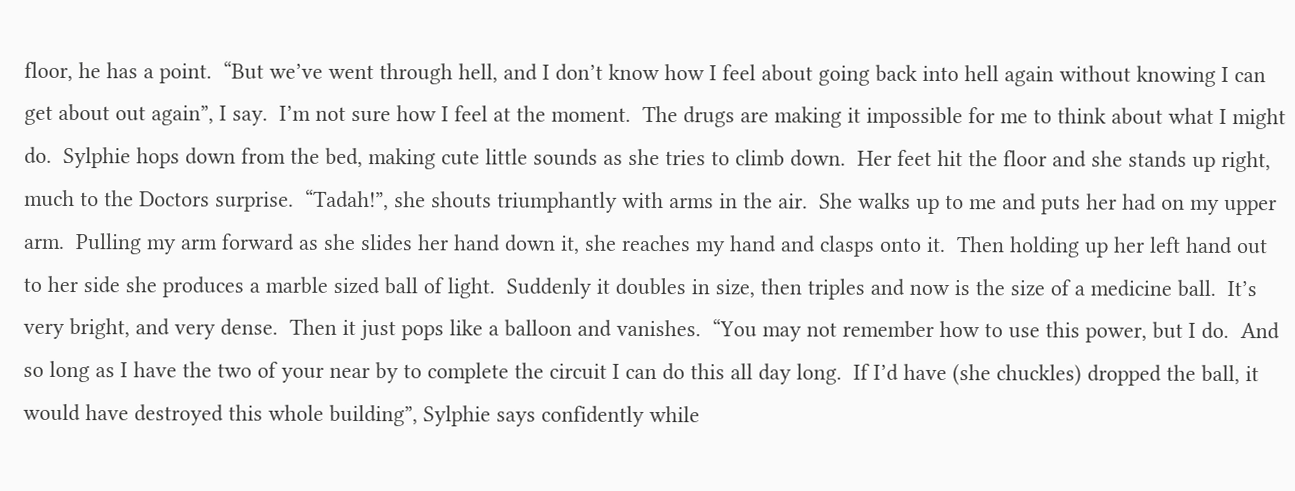floor, he has a point.  “But we’ve went through hell, and I don’t know how I feel about going back into hell again without knowing I can get about out again”, I say.  I’m not sure how I feel at the moment.  The drugs are making it impossible for me to think about what I might do.  Sylphie hops down from the bed, making cute little sounds as she tries to climb down.  Her feet hit the floor and she stands up right, much to the Doctors surprise.  “Tadah!”, she shouts triumphantly with arms in the air.  She walks up to me and puts her had on my upper arm.  Pulling my arm forward as she slides her hand down it, she reaches my hand and clasps onto it.  Then holding up her left hand out to her side she produces a marble sized ball of light.  Suddenly it doubles in size, then triples and now is the size of a medicine ball.  It’s very bright, and very dense.  Then it just pops like a balloon and vanishes.  “You may not remember how to use this power, but I do.  And so long as I have the two of your near by to complete the circuit I can do this all day long.  If I’d have (she chuckles) dropped the ball, it would have destroyed this whole building”, Sylphie says confidently while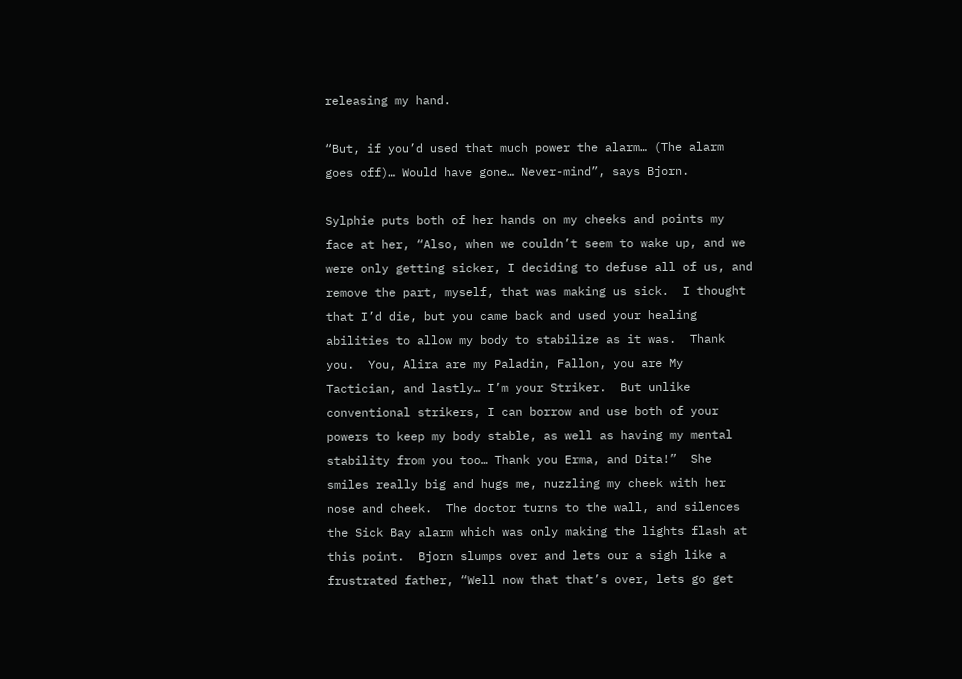releasing my hand.

“But, if you’d used that much power the alarm… (The alarm goes off)… Would have gone… Never-mind”, says Bjorn.

Sylphie puts both of her hands on my cheeks and points my face at her, “Also, when we couldn’t seem to wake up, and we were only getting sicker, I deciding to defuse all of us, and remove the part, myself, that was making us sick.  I thought that I’d die, but you came back and used your healing abilities to allow my body to stabilize as it was.  Thank you.  You, Alira are my Paladin, Fallon, you are My Tactician, and lastly… I’m your Striker.  But unlike conventional strikers, I can borrow and use both of your powers to keep my body stable, as well as having my mental stability from you too… Thank you Erma, and Dita!”  She smiles really big and hugs me, nuzzling my cheek with her nose and cheek.  The doctor turns to the wall, and silences the Sick Bay alarm which was only making the lights flash at this point.  Bjorn slumps over and lets our a sigh like a frustrated father, “Well now that that’s over, lets go get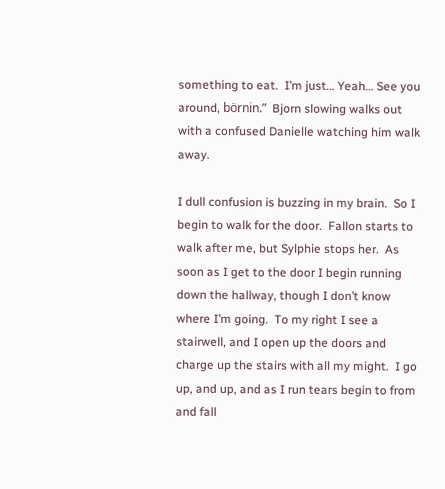something to eat.  I’m just… Yeah… See you around, börnin.”  Bjorn slowing walks out with a confused Danielle watching him walk away.

I dull confusion is buzzing in my brain.  So I begin to walk for the door.  Fallon starts to walk after me, but Sylphie stops her.  As soon as I get to the door I begin running down the hallway, though I don’t know where I’m going.  To my right I see a stairwell, and I open up the doors and charge up the stairs with all my might.  I go up, and up, and as I run tears begin to from and fall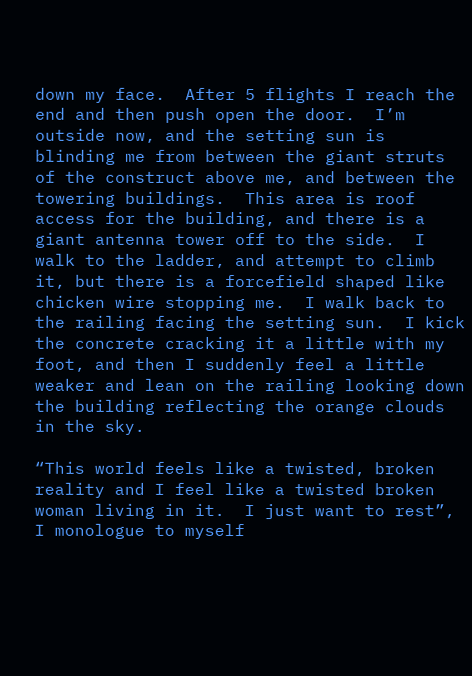down my face.  After 5 flights I reach the end and then push open the door.  I’m outside now, and the setting sun is blinding me from between the giant struts of the construct above me, and between the towering buildings.  This area is roof access for the building, and there is a giant antenna tower off to the side.  I walk to the ladder, and attempt to climb it, but there is a forcefield shaped like chicken wire stopping me.  I walk back to the railing facing the setting sun.  I kick the concrete cracking it a little with my foot, and then I suddenly feel a little weaker and lean on the railing looking down the building reflecting the orange clouds in the sky.

“This world feels like a twisted, broken reality and I feel like a twisted broken woman living in it.  I just want to rest”, I monologue to myself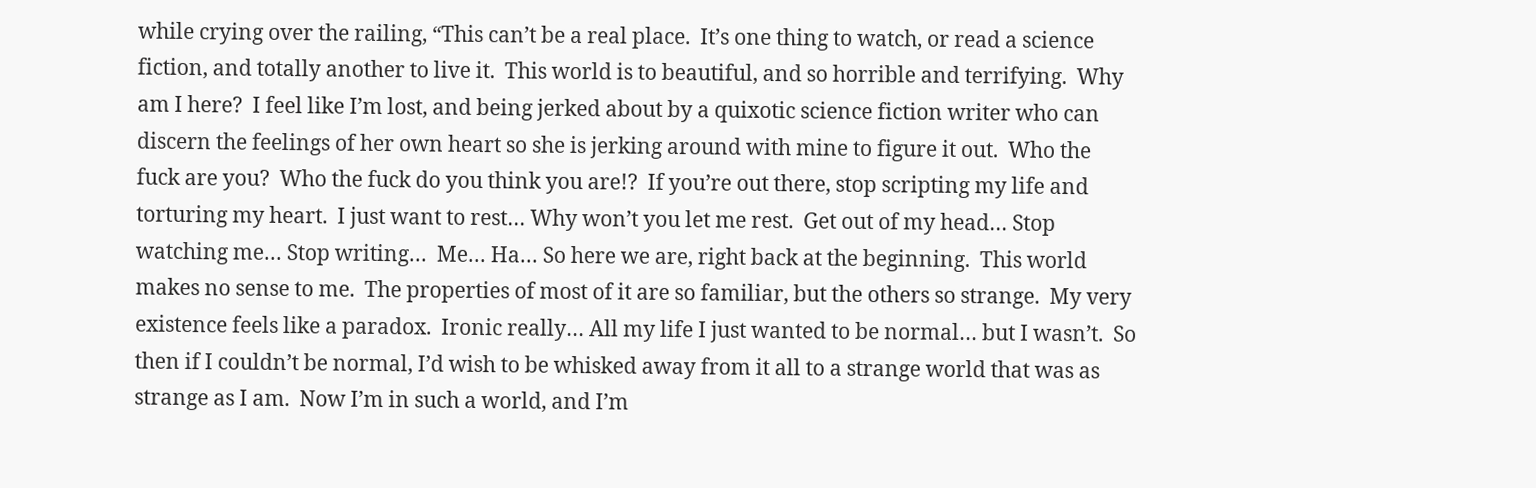while crying over the railing, “This can’t be a real place.  It’s one thing to watch, or read a science fiction, and totally another to live it.  This world is to beautiful, and so horrible and terrifying.  Why am I here?  I feel like I’m lost, and being jerked about by a quixotic science fiction writer who can discern the feelings of her own heart so she is jerking around with mine to figure it out.  Who the fuck are you?  Who the fuck do you think you are!?  If you’re out there, stop scripting my life and torturing my heart.  I just want to rest… Why won’t you let me rest.  Get out of my head… Stop watching me… Stop writing…  Me… Ha… So here we are, right back at the beginning.  This world makes no sense to me.  The properties of most of it are so familiar, but the others so strange.  My very existence feels like a paradox.  Ironic really… All my life I just wanted to be normal… but I wasn’t.  So then if I couldn’t be normal, I’d wish to be whisked away from it all to a strange world that was as strange as I am.  Now I’m in such a world, and I’m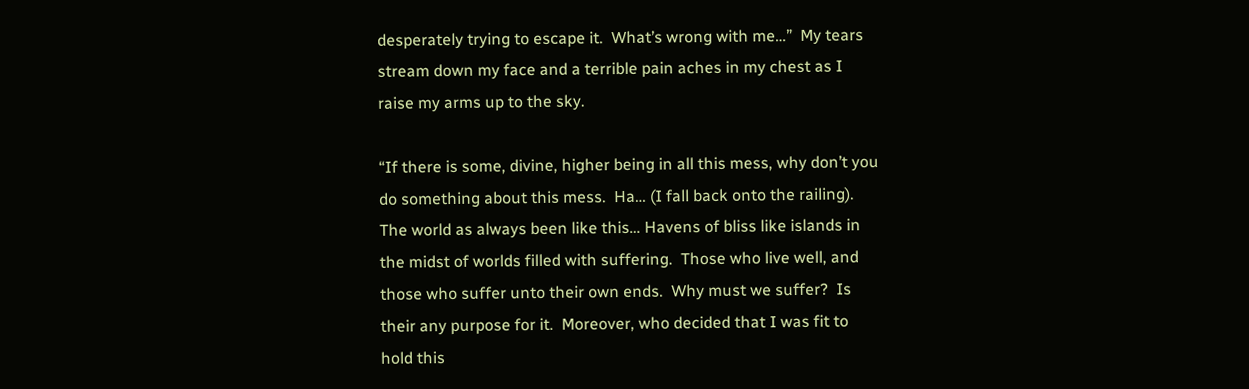desperately trying to escape it.  What’s wrong with me…”  My tears stream down my face and a terrible pain aches in my chest as I raise my arms up to the sky.

“If there is some, divine, higher being in all this mess, why don’t you do something about this mess.  Ha… (I fall back onto the railing).  The world as always been like this… Havens of bliss like islands in the midst of worlds filled with suffering.  Those who live well, and those who suffer unto their own ends.  Why must we suffer?  Is their any purpose for it.  Moreover, who decided that I was fit to hold this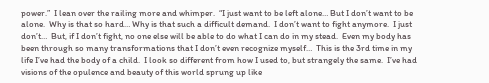power.”  I lean over the railing more and whimper.  “I just want to be left alone… But I don’t want to be alone.  Why is that so hard… Why is that such a difficult demand.  I don’t want to fight anymore.  I just don’t…  But, if I don’t fight, no one else will be able to do what I can do in my stead.  Even my body has been through so many transformations that I don’t even recognize myself…  This is the 3rd time in my life I’ve had the body of a child.  I look so different from how I used to, but strangely the same.  I’ve had visions of the opulence and beauty of this world sprung up like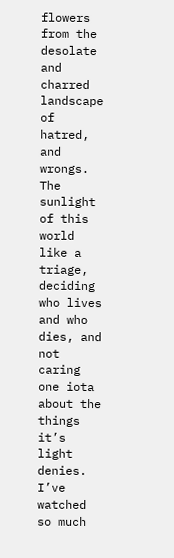flowers from the desolate and charred landscape of hatred, and wrongs.  The sunlight of this world like a triage, deciding who lives and who dies, and not caring one iota about the things it’s light denies.  I’ve watched so much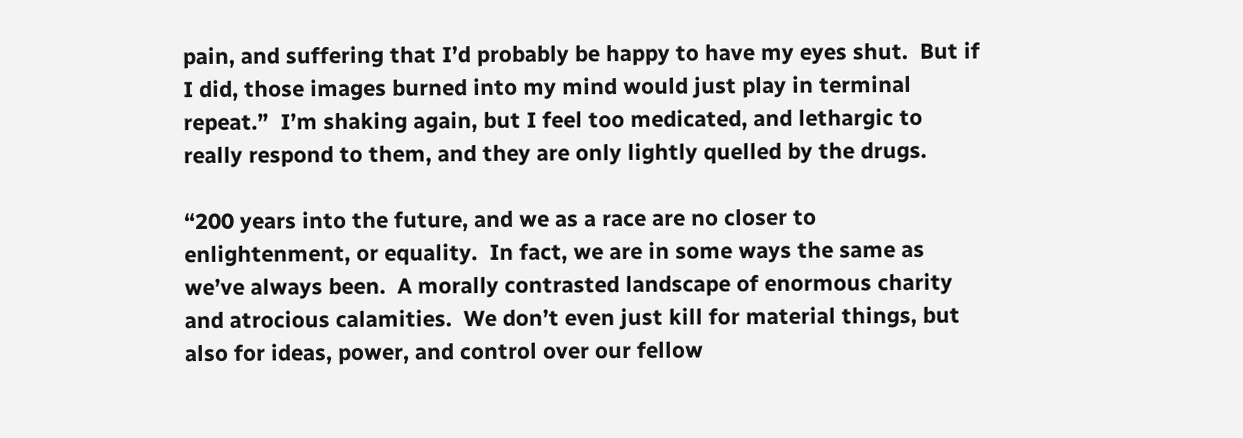pain, and suffering that I’d probably be happy to have my eyes shut.  But if I did, those images burned into my mind would just play in terminal repeat.”  I’m shaking again, but I feel too medicated, and lethargic to really respond to them, and they are only lightly quelled by the drugs.

“200 years into the future, and we as a race are no closer to enlightenment, or equality.  In fact, we are in some ways the same as we’ve always been.  A morally contrasted landscape of enormous charity and atrocious calamities.  We don’t even just kill for material things, but also for ideas, power, and control over our fellow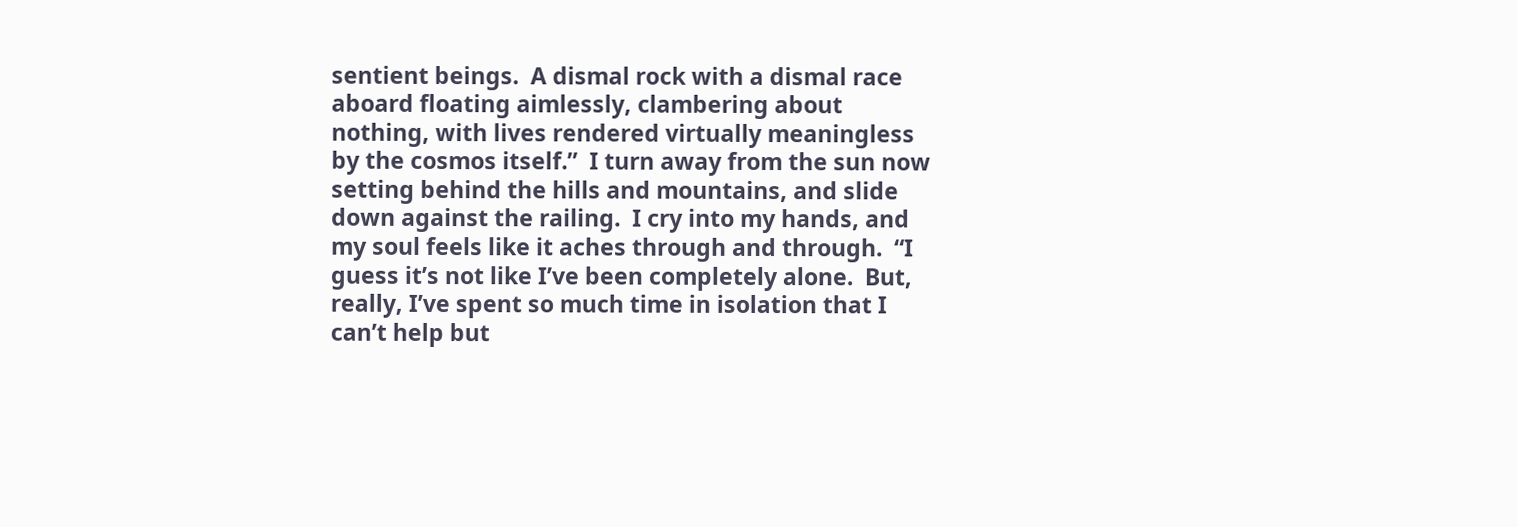sentient beings.  A dismal rock with a dismal race aboard floating aimlessly, clambering about nothing, with lives rendered virtually meaningless by the cosmos itself.”  I turn away from the sun now setting behind the hills and mountains, and slide down against the railing.  I cry into my hands, and my soul feels like it aches through and through.  “I guess it’s not like I’ve been completely alone.  But, really, I’ve spent so much time in isolation that I can’t help but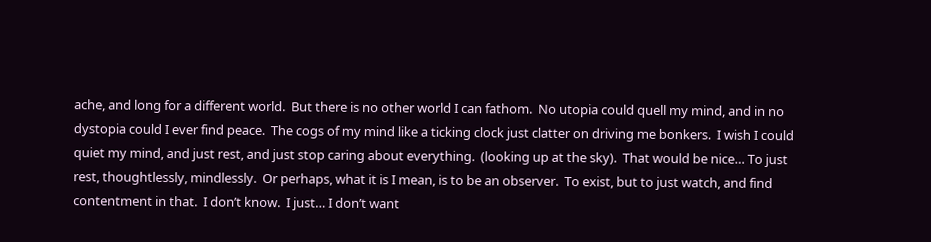ache, and long for a different world.  But there is no other world I can fathom.  No utopia could quell my mind, and in no dystopia could I ever find peace.  The cogs of my mind like a ticking clock just clatter on driving me bonkers.  I wish I could quiet my mind, and just rest, and just stop caring about everything.  (looking up at the sky).  That would be nice… To just rest, thoughtlessly, mindlessly.  Or perhaps, what it is I mean, is to be an observer.  To exist, but to just watch, and find contentment in that.  I don’t know.  I just… I don’t want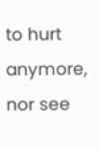to hurt anymore, nor see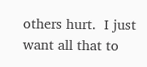others hurt.  I just want all that to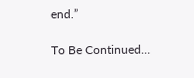end.”

To Be Continued…